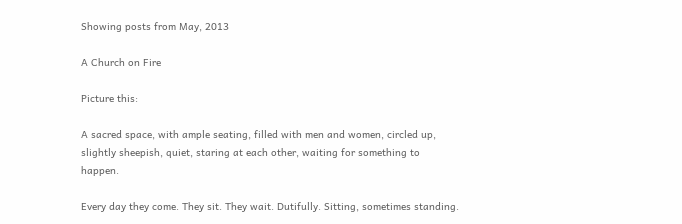Showing posts from May, 2013

A Church on Fire

Picture this:

A sacred space, with ample seating, filled with men and women, circled up, slightly sheepish, quiet, staring at each other, waiting for something to happen.

Every day they come. They sit. They wait. Dutifully. Sitting, sometimes standing.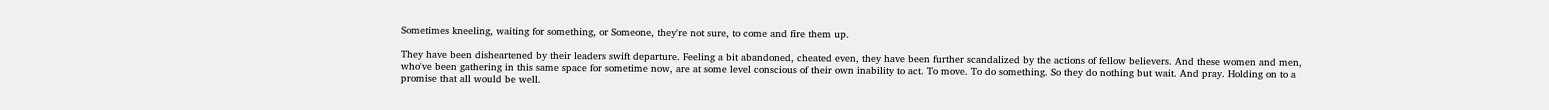Sometimes kneeling, waiting for something, or Someone, they're not sure, to come and fire them up.

They have been disheartened by their leaders swift departure. Feeling a bit abandoned, cheated even, they have been further scandalized by the actions of fellow believers. And these women and men, who've been gathering in this same space for sometime now, are at some level conscious of their own inability to act. To move. To do something. So they do nothing but wait. And pray. Holding on to a promise that all would be well.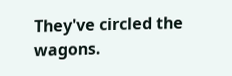They've circled the wagons.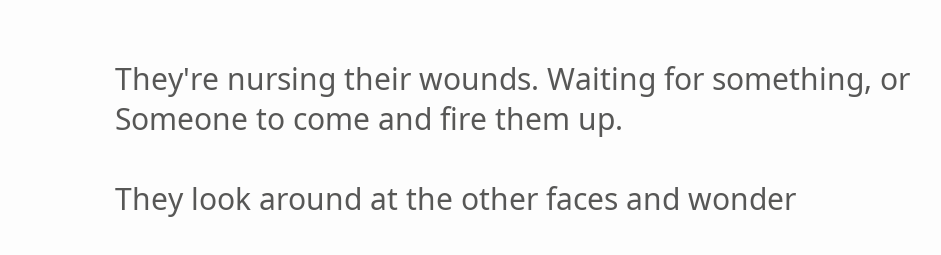They're nursing their wounds. Waiting for something, or Someone to come and fire them up.

They look around at the other faces and wonder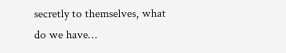secretly to themselves, what do we have…